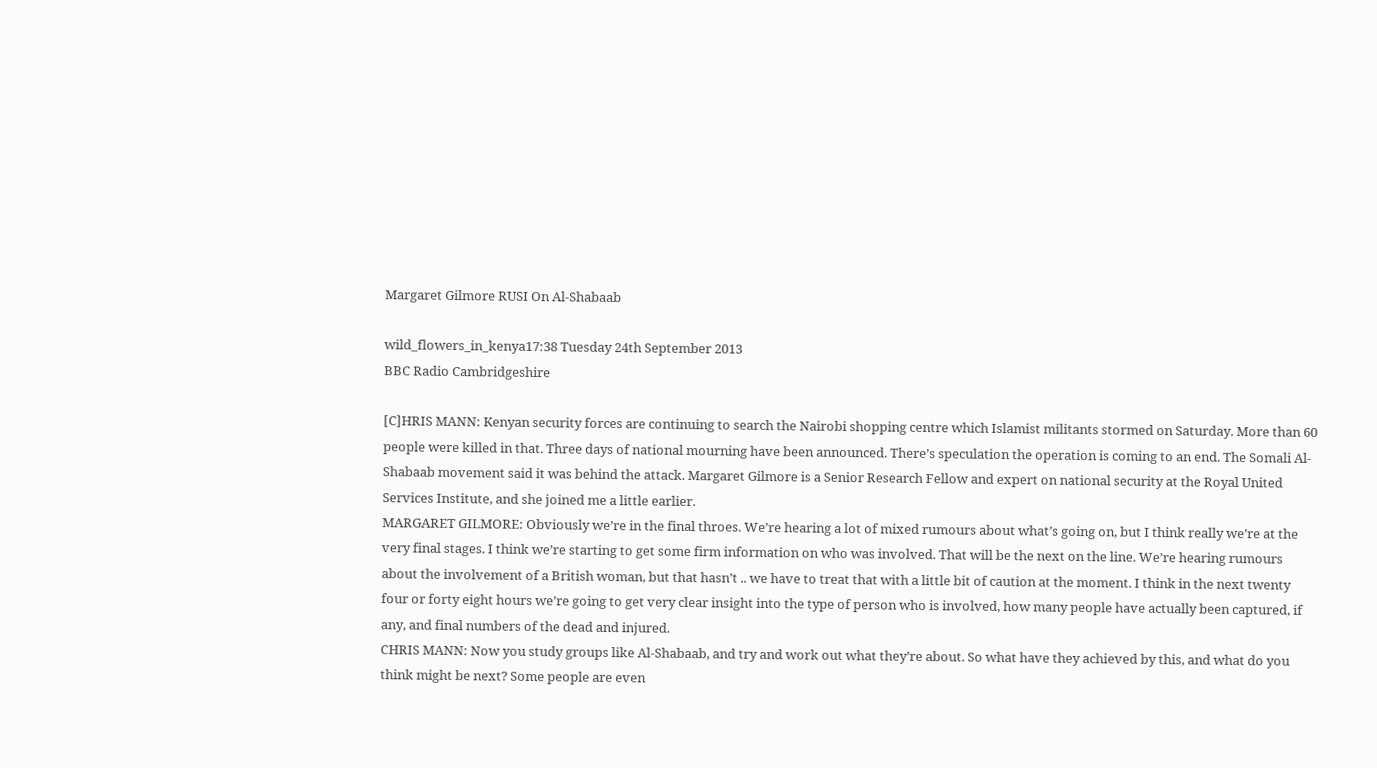Margaret Gilmore RUSI On Al-Shabaab

wild_flowers_in_kenya17:38 Tuesday 24th September 2013
BBC Radio Cambridgeshire

[C]HRIS MANN: Kenyan security forces are continuing to search the Nairobi shopping centre which Islamist militants stormed on Saturday. More than 60 people were killed in that. Three days of national mourning have been announced. There’s speculation the operation is coming to an end. The Somali Al-Shabaab movement said it was behind the attack. Margaret Gilmore is a Senior Research Fellow and expert on national security at the Royal United Services Institute, and she joined me a little earlier.
MARGARET GILMORE: Obviously we’re in the final throes. We’re hearing a lot of mixed rumours about what’s going on, but I think really we’re at the very final stages. I think we’re starting to get some firm information on who was involved. That will be the next on the line. We’re hearing rumours about the involvement of a British woman, but that hasn’t .. we have to treat that with a little bit of caution at the moment. I think in the next twenty four or forty eight hours we’re going to get very clear insight into the type of person who is involved, how many people have actually been captured, if any, and final numbers of the dead and injured.
CHRIS MANN: Now you study groups like Al-Shabaab, and try and work out what they’re about. So what have they achieved by this, and what do you think might be next? Some people are even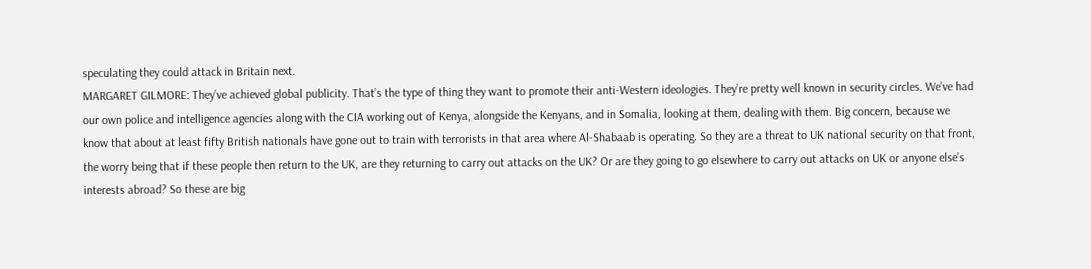speculating they could attack in Britain next.
MARGARET GILMORE: They’ve achieved global publicity. That’s the type of thing they want to promote their anti-Western ideologies. They’re pretty well known in security circles. We’ve had our own police and intelligence agencies along with the CIA working out of Kenya, alongside the Kenyans, and in Somalia, looking at them, dealing with them. Big concern, because we know that about at least fifty British nationals have gone out to train with terrorists in that area where Al-Shabaab is operating. So they are a threat to UK national security on that front, the worry being that if these people then return to the UK, are they returning to carry out attacks on the UK? Or are they going to go elsewhere to carry out attacks on UK or anyone else’s interests abroad? So these are big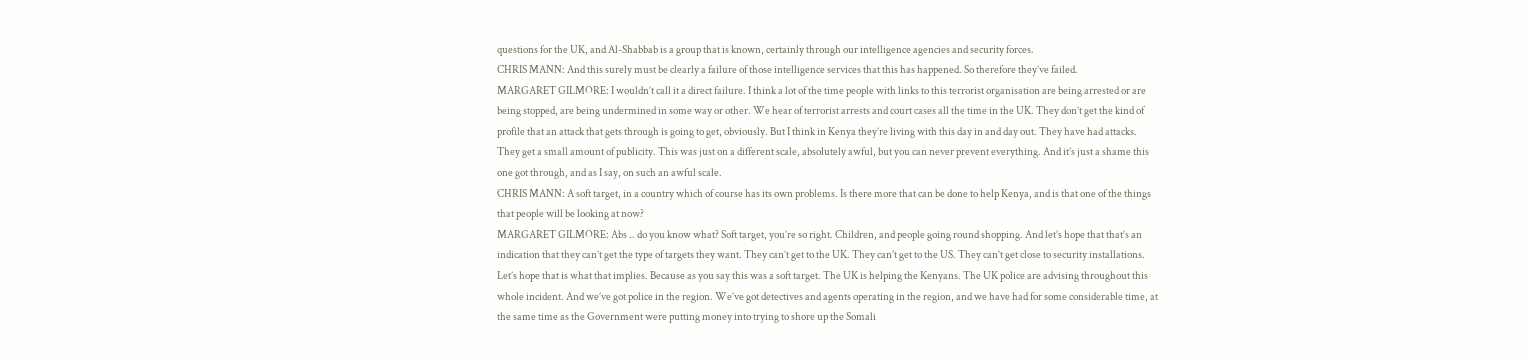questions for the UK, and Al-Shabbab is a group that is known, certainly through our intelligence agencies and security forces.
CHRIS MANN: And this surely must be clearly a failure of those intelligence services that this has happened. So therefore they’ve failed.
MARGARET GILMORE: I wouldn’t call it a direct failure. I think a lot of the time people with links to this terrorist organisation are being arrested or are being stopped, are being undermined in some way or other. We hear of terrorist arrests and court cases all the time in the UK. They don’t get the kind of profile that an attack that gets through is going to get, obviously. But I think in Kenya they’re living with this day in and day out. They have had attacks. They get a small amount of publicity. This was just on a different scale, absolutely awful, but you can never prevent everything. And it’s just a shame this one got through, and as I say, on such an awful scale.
CHRIS MANN: A soft target, in a country which of course has its own problems. Is there more that can be done to help Kenya, and is that one of the things that people will be looking at now?
MARGARET GILMORE: Abs .. do you know what? Soft target, you’re so right. Children, and people going round shopping. And let’s hope that that’s an indication that they can’t get the type of targets they want. They can’t get to the UK. They can’t get to the US. They can’t get close to security installations. Let’s hope that is what that implies. Because as you say this was a soft target. The UK is helping the Kenyans. The UK police are advising throughout this whole incident. And we’ve got police in the region. We’ve got detectives and agents operating in the region, and we have had for some considerable time, at the same time as the Government were putting money into trying to shore up the Somali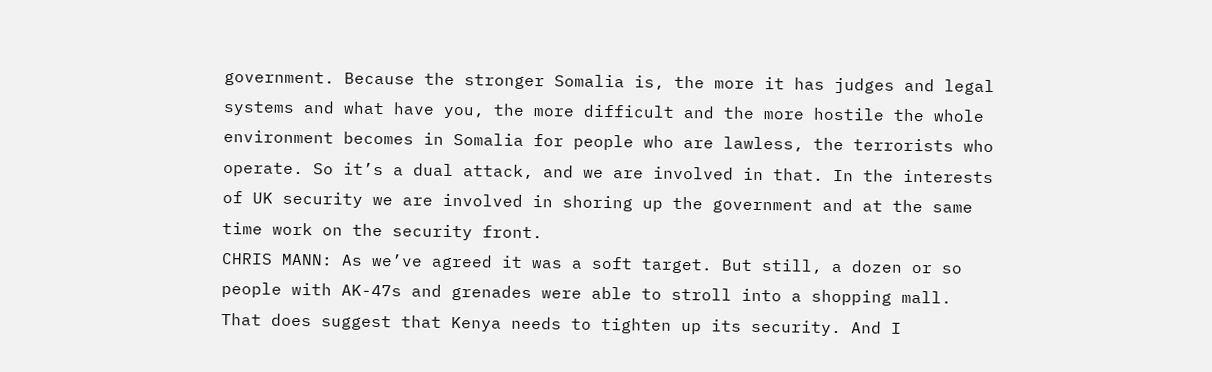government. Because the stronger Somalia is, the more it has judges and legal systems and what have you, the more difficult and the more hostile the whole environment becomes in Somalia for people who are lawless, the terrorists who operate. So it’s a dual attack, and we are involved in that. In the interests of UK security we are involved in shoring up the government and at the same time work on the security front.
CHRIS MANN: As we’ve agreed it was a soft target. But still, a dozen or so people with AK-47s and grenades were able to stroll into a shopping mall. That does suggest that Kenya needs to tighten up its security. And I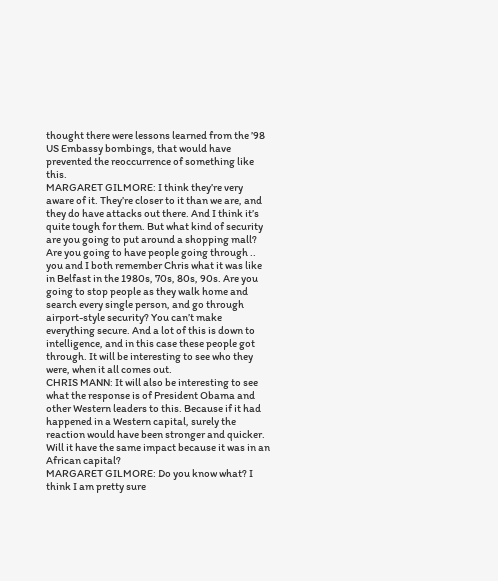thought there were lessons learned from the ’98 US Embassy bombings, that would have prevented the reoccurrence of something like this.
MARGARET GILMORE: I think they’re very aware of it. They’re closer to it than we are, and they do have attacks out there. And I think it’s quite tough for them. But what kind of security are you going to put around a shopping mall? Are you going to have people going through .. you and I both remember Chris what it was like in Belfast in the 1980s, 70s, 80s, 90s. Are you going to stop people as they walk home and search every single person, and go through airport-style security? You can’t make everything secure. And a lot of this is down to intelligence, and in this case these people got through. It will be interesting to see who they were, when it all comes out.
CHRIS MANN: It will also be interesting to see what the response is of President Obama and other Western leaders to this. Because if it had happened in a Western capital, surely the reaction would have been stronger and quicker. Will it have the same impact because it was in an African capital?
MARGARET GILMORE: Do you know what? I think I am pretty sure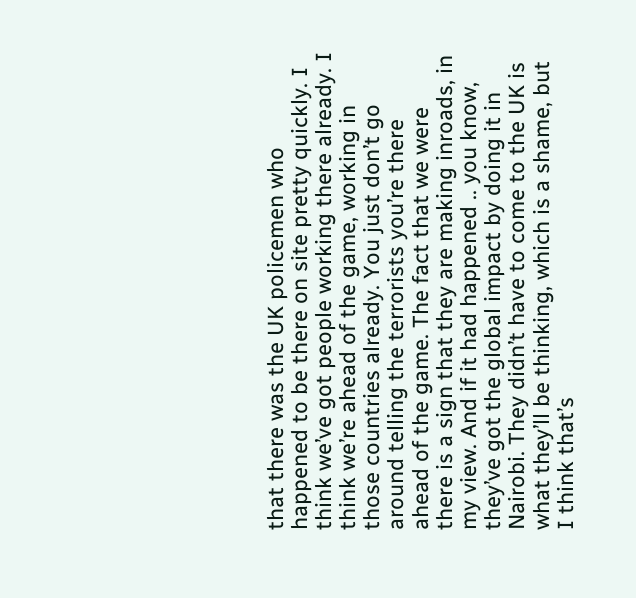that there was the UK policemen who happened to be there on site pretty quickly. I think we’ve got people working there already. I think we’re ahead of the game, working in those countries already. You just don’t go around telling the terrorists you’re there ahead of the game. The fact that we were there is a sign that they are making inroads, in my view. And if it had happened .. you know, they’ve got the global impact by doing it in Nairobi. They didn’t have to come to the UK is what they’ll be thinking, which is a shame, but I think that’s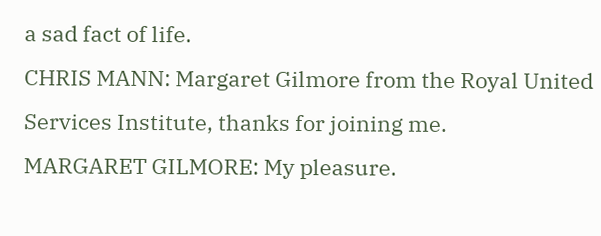a sad fact of life.
CHRIS MANN: Margaret Gilmore from the Royal United Services Institute, thanks for joining me.
MARGARET GILMORE: My pleasure.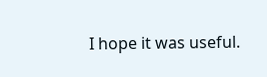I hope it was useful.